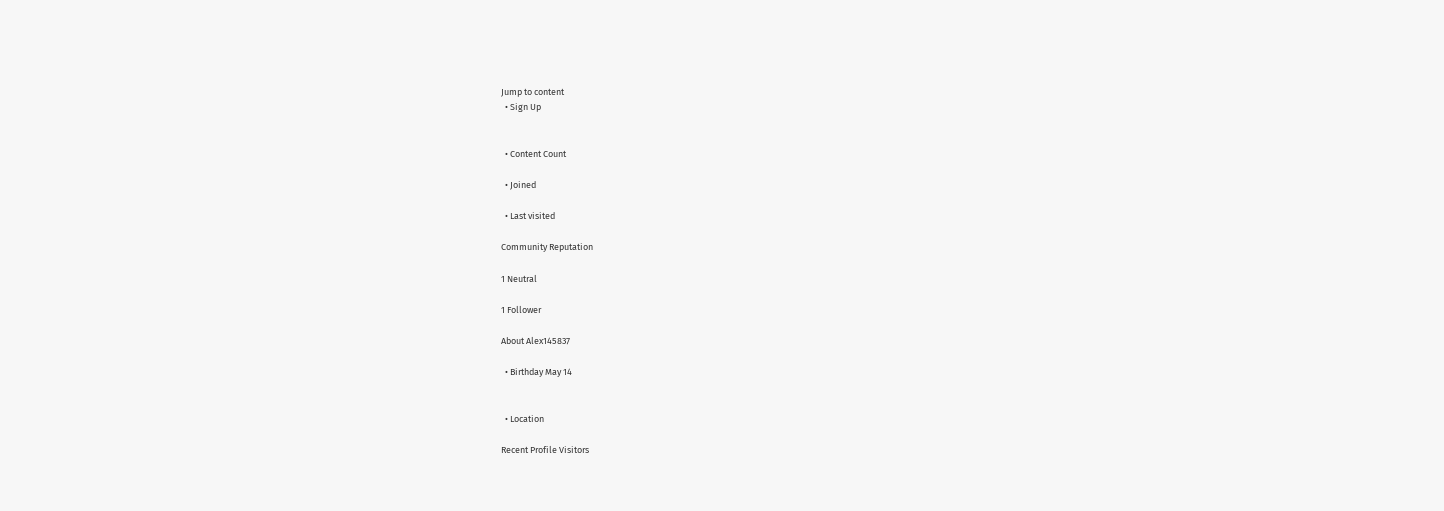Jump to content
  • Sign Up


  • Content Count

  • Joined

  • Last visited

Community Reputation

1 Neutral

1 Follower

About Alex145837

  • Birthday May 14


  • Location

Recent Profile Visitors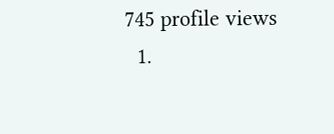745 profile views
  1.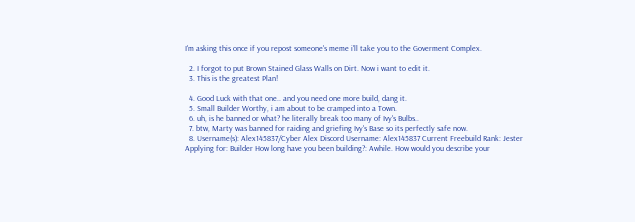I'm asking this once if you repost someone's meme i'll take you to the Goverment Complex.

  2. I forgot to put Brown Stained Glass Walls on Dirt. Now i want to edit it.
  3. This is the greatest Plan!

  4. Good Luck with that one.. and you need one more build, dang it.
  5. Small Builder Worthy, i am about to be cramped into a Town.
  6. uh, is he banned or what? he literally break too many of Ivy's Bulbs..
  7. btw, Marty was banned for raiding and griefing Ivy's Base so its perfectly safe now.
  8. Username(s): Alex145837/Cyber Alex Discord Username: Alex145837 Current Freebuild Rank: Jester Applying for: Builder How long have you been building?: Awhile. How would you describe your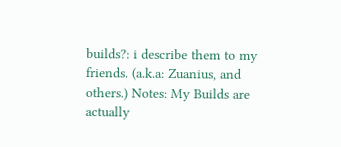builds?: i describe them to my friends. (a.k.a: Zuanius, and others.) Notes: My Builds are actually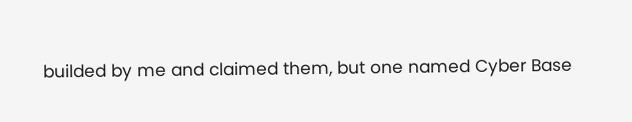builded by me and claimed them, but one named Cyber Base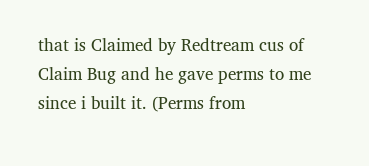that is Claimed by Redtream cus of Claim Bug and he gave perms to me since i built it. (Perms from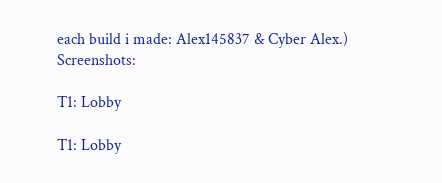each build i made: Alex145837 & Cyber Alex.) Screenshots:

T1: Lobby

T1: Lobby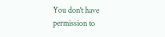You don't have permission to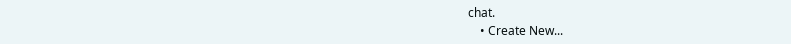chat.
    • Create New...